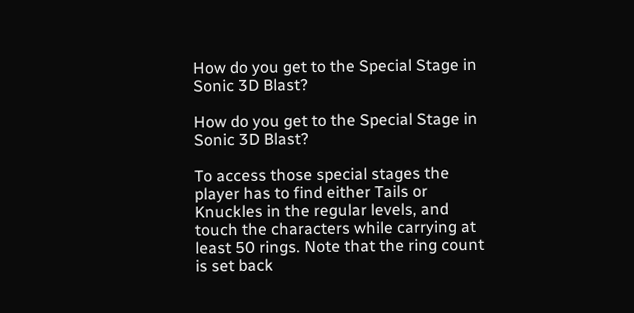How do you get to the Special Stage in Sonic 3D Blast?

How do you get to the Special Stage in Sonic 3D Blast?

To access those special stages the player has to find either Tails or Knuckles in the regular levels, and touch the characters while carrying at least 50 rings. Note that the ring count is set back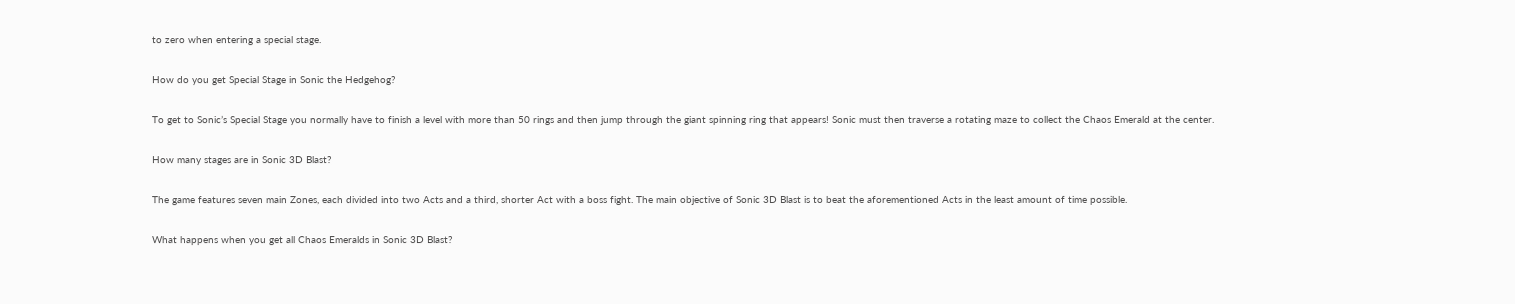to zero when entering a special stage.

How do you get Special Stage in Sonic the Hedgehog?

To get to Sonic’s Special Stage you normally have to finish a level with more than 50 rings and then jump through the giant spinning ring that appears! Sonic must then traverse a rotating maze to collect the Chaos Emerald at the center.

How many stages are in Sonic 3D Blast?

The game features seven main Zones, each divided into two Acts and a third, shorter Act with a boss fight. The main objective of Sonic 3D Blast is to beat the aforementioned Acts in the least amount of time possible.

What happens when you get all Chaos Emeralds in Sonic 3D Blast?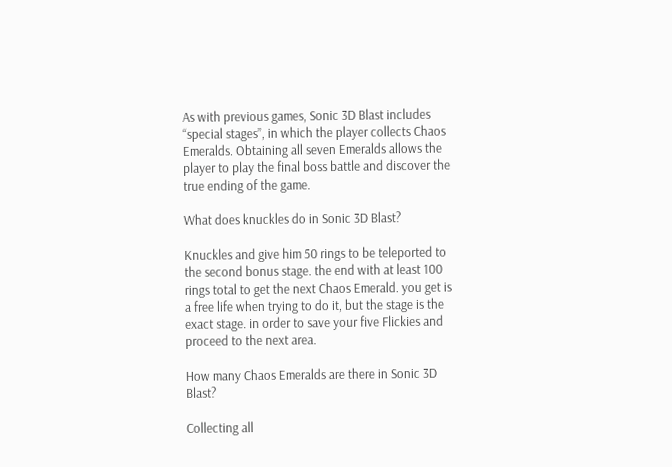As with previous games, Sonic 3D Blast includes “special stages”, in which the player collects Chaos Emeralds. Obtaining all seven Emeralds allows the player to play the final boss battle and discover the true ending of the game.

What does knuckles do in Sonic 3D Blast?

Knuckles and give him 50 rings to be teleported to the second bonus stage. the end with at least 100 rings total to get the next Chaos Emerald. you get is a free life when trying to do it, but the stage is the exact stage. in order to save your five Flickies and proceed to the next area.

How many Chaos Emeralds are there in Sonic 3D Blast?

Collecting all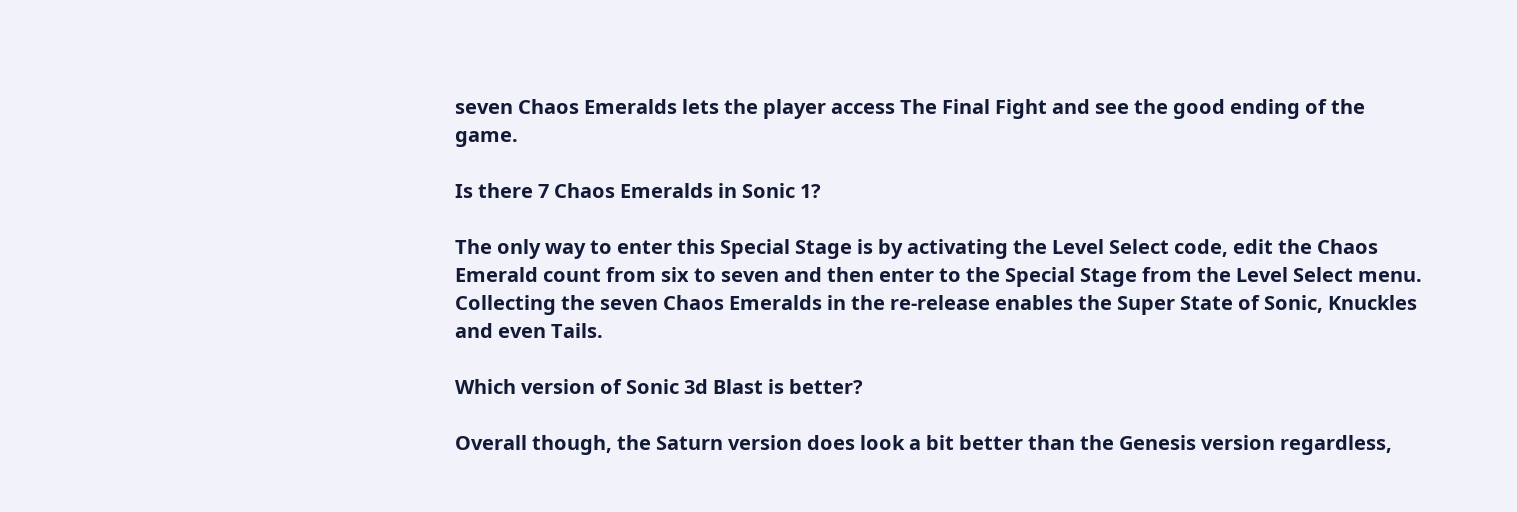seven Chaos Emeralds lets the player access The Final Fight and see the good ending of the game.

Is there 7 Chaos Emeralds in Sonic 1?

The only way to enter this Special Stage is by activating the Level Select code, edit the Chaos Emerald count from six to seven and then enter to the Special Stage from the Level Select menu. Collecting the seven Chaos Emeralds in the re-release enables the Super State of Sonic, Knuckles and even Tails.

Which version of Sonic 3d Blast is better?

Overall though, the Saturn version does look a bit better than the Genesis version regardless,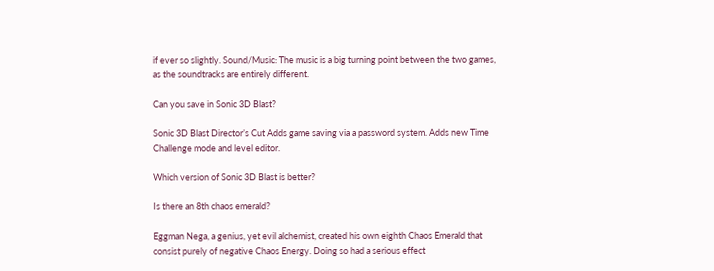if ever so slightly. Sound/Music: The music is a big turning point between the two games, as the soundtracks are entirely different.

Can you save in Sonic 3D Blast?

Sonic 3D Blast Director’s Cut Adds game saving via a password system. Adds new Time Challenge mode and level editor.

Which version of Sonic 3D Blast is better?

Is there an 8th chaos emerald?

Eggman Nega, a genius, yet evil alchemist, created his own eighth Chaos Emerald that consist purely of negative Chaos Energy. Doing so had a serious effect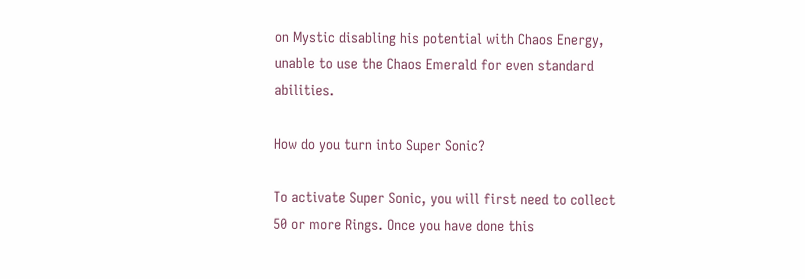on Mystic disabling his potential with Chaos Energy, unable to use the Chaos Emerald for even standard abilities.

How do you turn into Super Sonic?

To activate Super Sonic, you will first need to collect 50 or more Rings. Once you have done this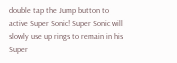double tap the Jump button to active Super Sonic! Super Sonic will slowly use up rings to remain in his Super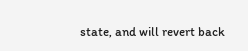state, and will revert back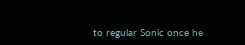to regular Sonic once he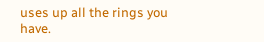uses up all the rings you have.